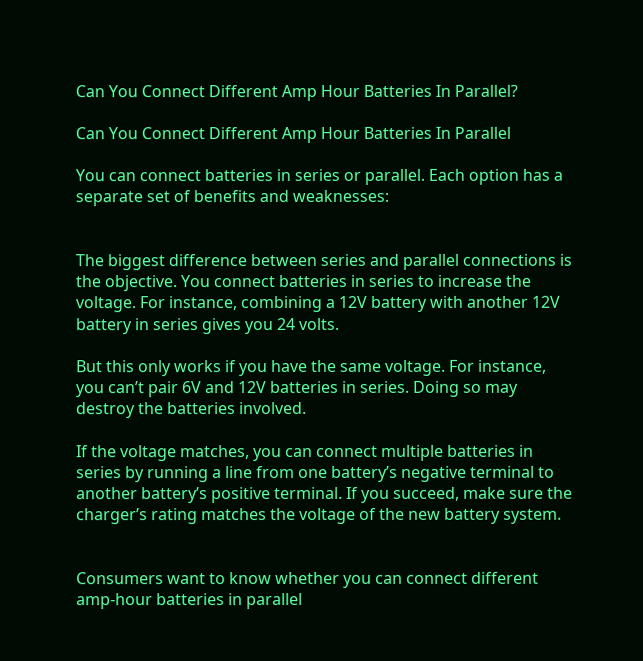Can You Connect Different Amp Hour Batteries In Parallel?

Can You Connect Different Amp Hour Batteries In Parallel

You can connect batteries in series or parallel. Each option has a separate set of benefits and weaknesses:


The biggest difference between series and parallel connections is the objective. You connect batteries in series to increase the voltage. For instance, combining a 12V battery with another 12V battery in series gives you 24 volts.

But this only works if you have the same voltage. For instance, you can’t pair 6V and 12V batteries in series. Doing so may destroy the batteries involved.

If the voltage matches, you can connect multiple batteries in series by running a line from one battery’s negative terminal to another battery’s positive terminal. If you succeed, make sure the charger’s rating matches the voltage of the new battery system.


Consumers want to know whether you can connect different amp-hour batteries in parallel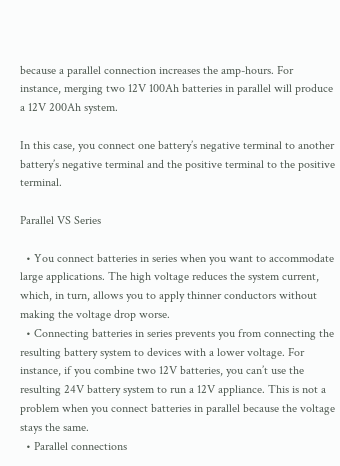because a parallel connection increases the amp-hours. For instance, merging two 12V 100Ah batteries in parallel will produce a 12V 200Ah system.

In this case, you connect one battery’s negative terminal to another battery’s negative terminal and the positive terminal to the positive terminal.

Parallel VS Series

  • You connect batteries in series when you want to accommodate large applications. The high voltage reduces the system current, which, in turn, allows you to apply thinner conductors without making the voltage drop worse.
  • Connecting batteries in series prevents you from connecting the resulting battery system to devices with a lower voltage. For instance, if you combine two 12V batteries, you can’t use the resulting 24V battery system to run a 12V appliance. This is not a problem when you connect batteries in parallel because the voltage stays the same.
  • Parallel connections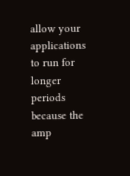allow your applications to run for longer periods because the amp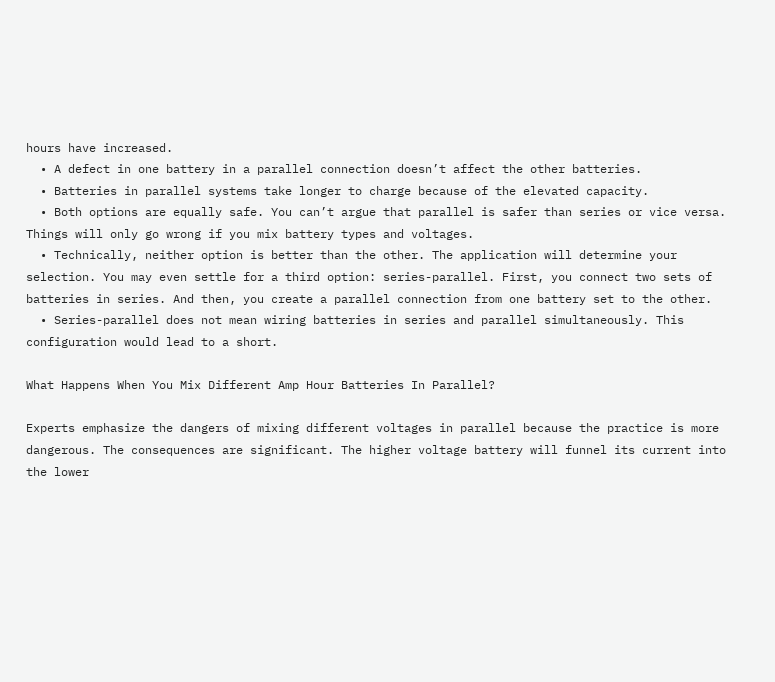hours have increased.
  • A defect in one battery in a parallel connection doesn’t affect the other batteries.
  • Batteries in parallel systems take longer to charge because of the elevated capacity.
  • Both options are equally safe. You can’t argue that parallel is safer than series or vice versa. Things will only go wrong if you mix battery types and voltages.
  • Technically, neither option is better than the other. The application will determine your selection. You may even settle for a third option: series-parallel. First, you connect two sets of batteries in series. And then, you create a parallel connection from one battery set to the other.
  • Series-parallel does not mean wiring batteries in series and parallel simultaneously. This configuration would lead to a short.

What Happens When You Mix Different Amp Hour Batteries In Parallel?

Experts emphasize the dangers of mixing different voltages in parallel because the practice is more dangerous. The consequences are significant. The higher voltage battery will funnel its current into the lower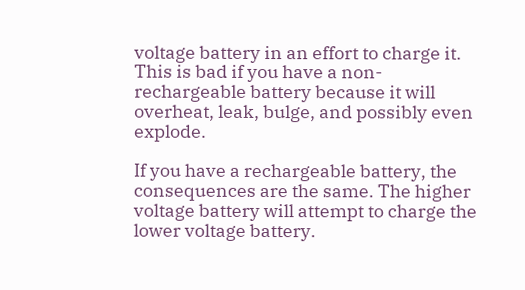voltage battery in an effort to charge it. This is bad if you have a non-rechargeable battery because it will overheat, leak, bulge, and possibly even explode.

If you have a rechargeable battery, the consequences are the same. The higher voltage battery will attempt to charge the lower voltage battery.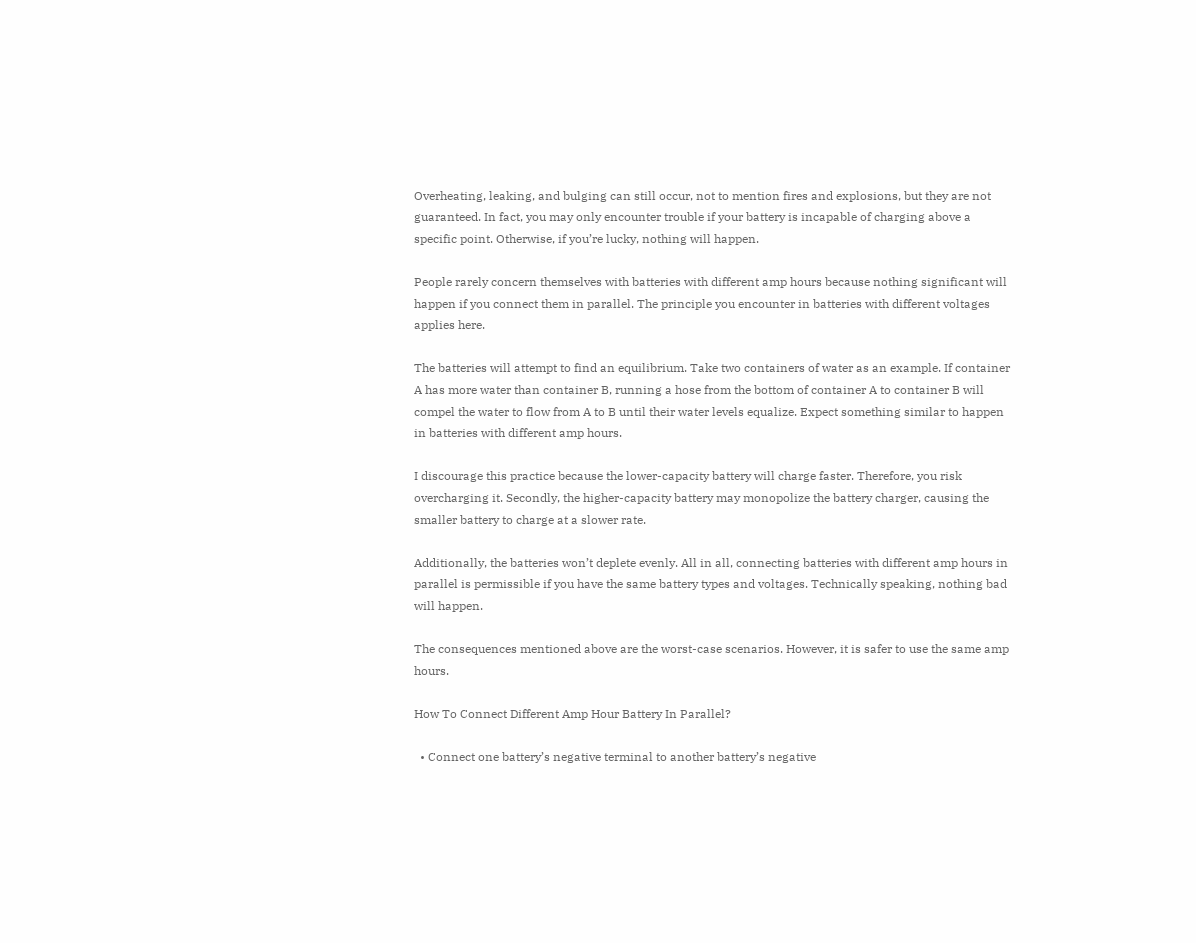Overheating, leaking, and bulging can still occur, not to mention fires and explosions, but they are not guaranteed. In fact, you may only encounter trouble if your battery is incapable of charging above a specific point. Otherwise, if you’re lucky, nothing will happen.

People rarely concern themselves with batteries with different amp hours because nothing significant will happen if you connect them in parallel. The principle you encounter in batteries with different voltages applies here.

The batteries will attempt to find an equilibrium. Take two containers of water as an example. If container A has more water than container B, running a hose from the bottom of container A to container B will compel the water to flow from A to B until their water levels equalize. Expect something similar to happen in batteries with different amp hours.

I discourage this practice because the lower-capacity battery will charge faster. Therefore, you risk overcharging it. Secondly, the higher-capacity battery may monopolize the battery charger, causing the smaller battery to charge at a slower rate.

Additionally, the batteries won’t deplete evenly. All in all, connecting batteries with different amp hours in parallel is permissible if you have the same battery types and voltages. Technically speaking, nothing bad will happen.

The consequences mentioned above are the worst-case scenarios. However, it is safer to use the same amp hours.

How To Connect Different Amp Hour Battery In Parallel?

  • Connect one battery’s negative terminal to another battery’s negative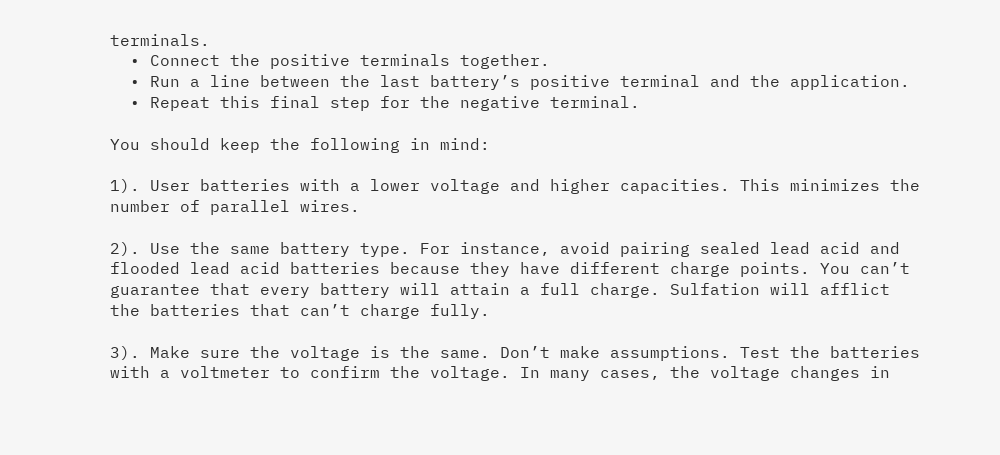terminals.
  • Connect the positive terminals together.
  • Run a line between the last battery’s positive terminal and the application.
  • Repeat this final step for the negative terminal.

You should keep the following in mind:

1). User batteries with a lower voltage and higher capacities. This minimizes the number of parallel wires.

2). Use the same battery type. For instance, avoid pairing sealed lead acid and flooded lead acid batteries because they have different charge points. You can’t guarantee that every battery will attain a full charge. Sulfation will afflict the batteries that can’t charge fully.

3). Make sure the voltage is the same. Don’t make assumptions. Test the batteries with a voltmeter to confirm the voltage. In many cases, the voltage changes in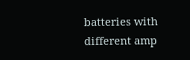batteries with different amp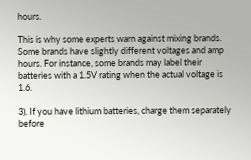hours.

This is why some experts warn against mixing brands. Some brands have slightly different voltages and amp hours. For instance, some brands may label their batteries with a 1.5V rating when the actual voltage is 1.6.

3). If you have lithium batteries, charge them separately before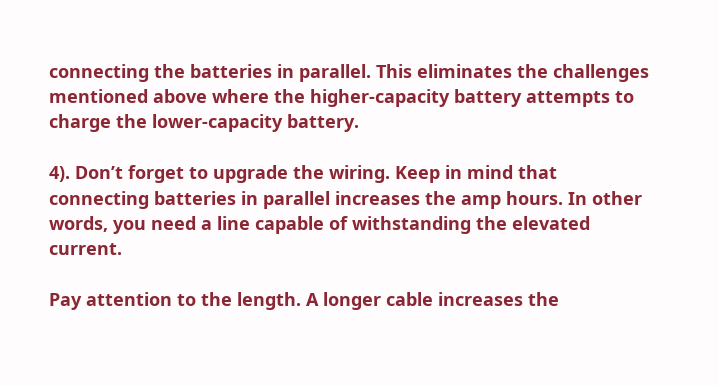connecting the batteries in parallel. This eliminates the challenges mentioned above where the higher-capacity battery attempts to charge the lower-capacity battery.

4). Don’t forget to upgrade the wiring. Keep in mind that connecting batteries in parallel increases the amp hours. In other words, you need a line capable of withstanding the elevated current.

Pay attention to the length. A longer cable increases the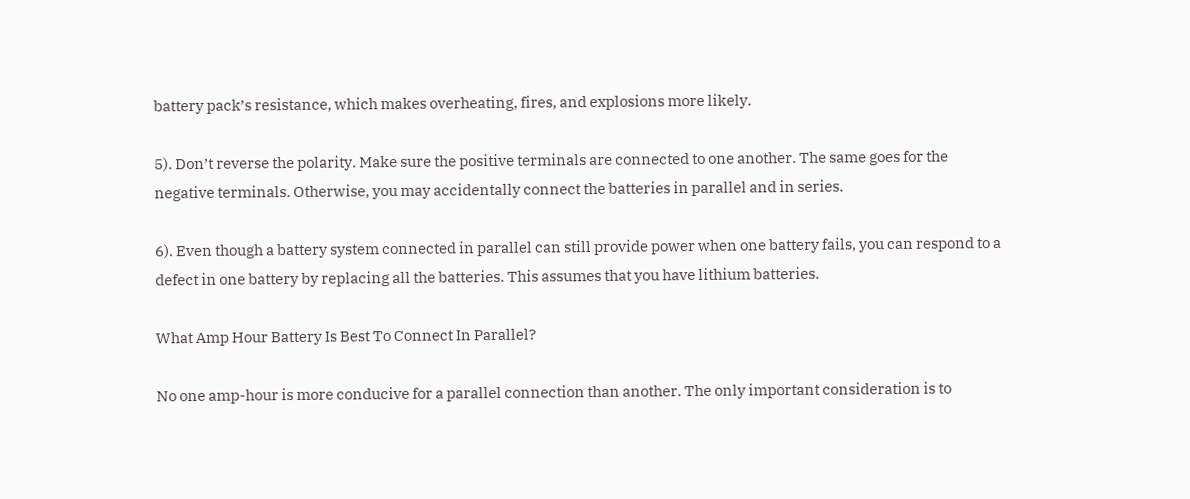battery pack’s resistance, which makes overheating, fires, and explosions more likely.

5). Don’t reverse the polarity. Make sure the positive terminals are connected to one another. The same goes for the negative terminals. Otherwise, you may accidentally connect the batteries in parallel and in series.

6). Even though a battery system connected in parallel can still provide power when one battery fails, you can respond to a defect in one battery by replacing all the batteries. This assumes that you have lithium batteries.

What Amp Hour Battery Is Best To Connect In Parallel?

No one amp-hour is more conducive for a parallel connection than another. The only important consideration is to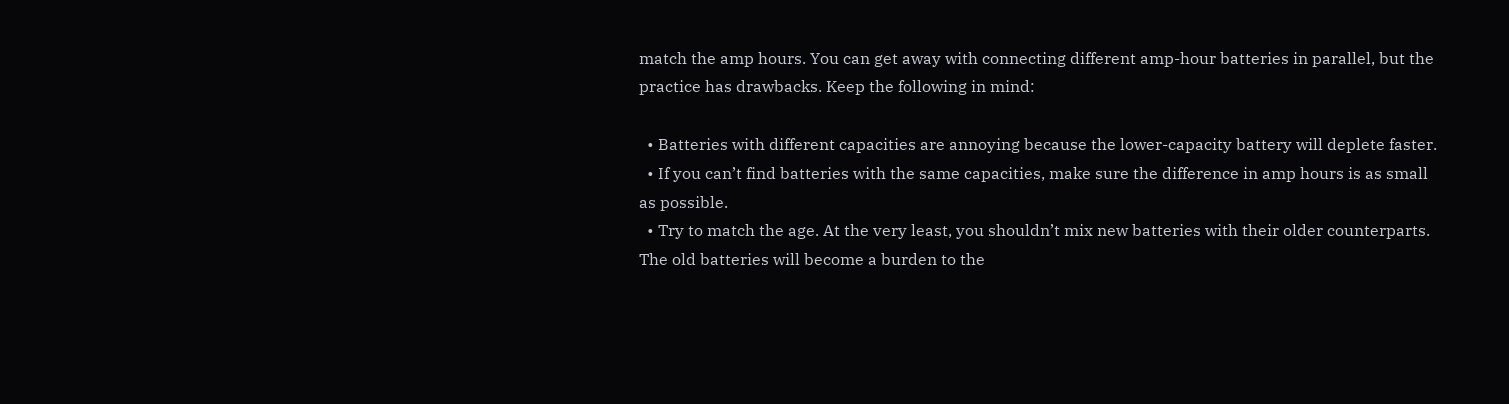match the amp hours. You can get away with connecting different amp-hour batteries in parallel, but the practice has drawbacks. Keep the following in mind:

  • Batteries with different capacities are annoying because the lower-capacity battery will deplete faster.
  • If you can’t find batteries with the same capacities, make sure the difference in amp hours is as small as possible.
  • Try to match the age. At the very least, you shouldn’t mix new batteries with their older counterparts. The old batteries will become a burden to the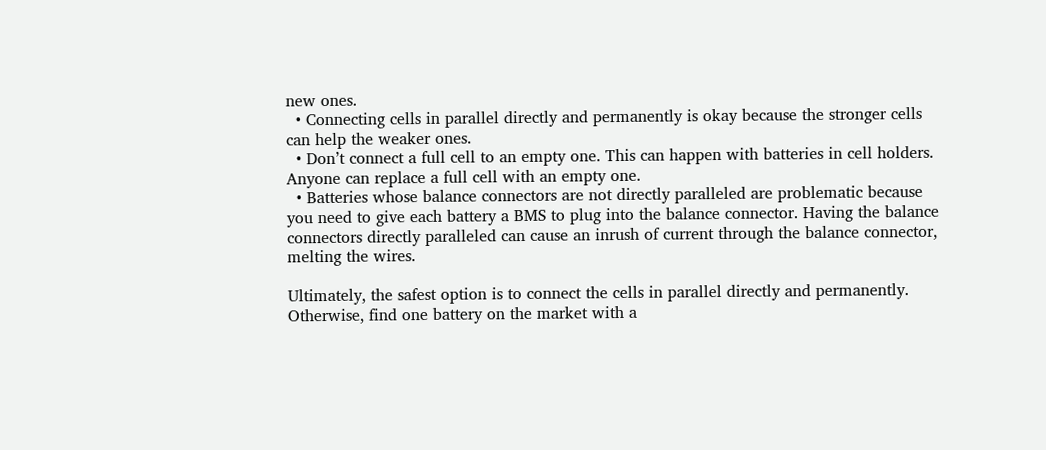new ones.
  • Connecting cells in parallel directly and permanently is okay because the stronger cells can help the weaker ones.
  • Don’t connect a full cell to an empty one. This can happen with batteries in cell holders. Anyone can replace a full cell with an empty one.
  • Batteries whose balance connectors are not directly paralleled are problematic because you need to give each battery a BMS to plug into the balance connector. Having the balance connectors directly paralleled can cause an inrush of current through the balance connector, melting the wires.

Ultimately, the safest option is to connect the cells in parallel directly and permanently. Otherwise, find one battery on the market with a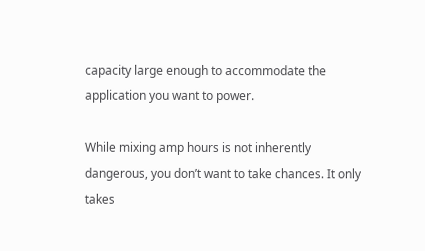capacity large enough to accommodate the application you want to power.

While mixing amp hours is not inherently dangerous, you don’t want to take chances. It only takes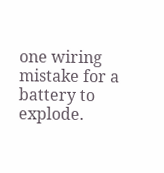one wiring mistake for a battery to explode.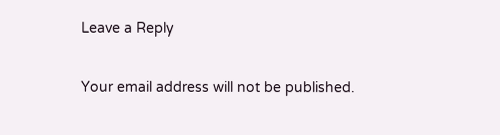Leave a Reply

Your email address will not be published.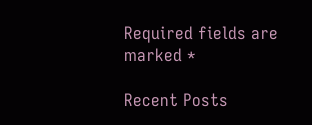Required fields are marked *

Recent Posts